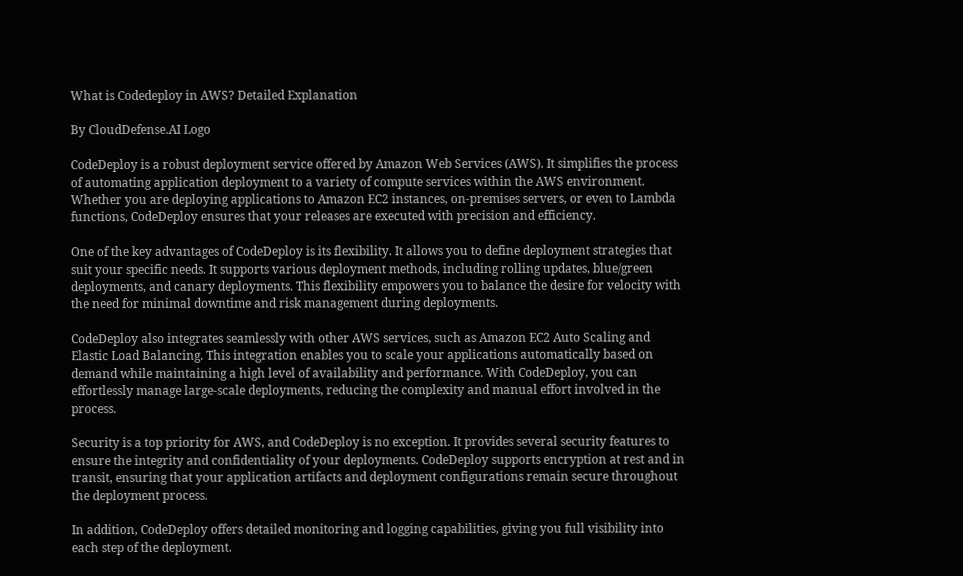What is Codedeploy in AWS? Detailed Explanation

By CloudDefense.AI Logo

CodeDeploy is a robust deployment service offered by Amazon Web Services (AWS). It simplifies the process of automating application deployment to a variety of compute services within the AWS environment. Whether you are deploying applications to Amazon EC2 instances, on-premises servers, or even to Lambda functions, CodeDeploy ensures that your releases are executed with precision and efficiency.

One of the key advantages of CodeDeploy is its flexibility. It allows you to define deployment strategies that suit your specific needs. It supports various deployment methods, including rolling updates, blue/green deployments, and canary deployments. This flexibility empowers you to balance the desire for velocity with the need for minimal downtime and risk management during deployments.

CodeDeploy also integrates seamlessly with other AWS services, such as Amazon EC2 Auto Scaling and Elastic Load Balancing. This integration enables you to scale your applications automatically based on demand while maintaining a high level of availability and performance. With CodeDeploy, you can effortlessly manage large-scale deployments, reducing the complexity and manual effort involved in the process.

Security is a top priority for AWS, and CodeDeploy is no exception. It provides several security features to ensure the integrity and confidentiality of your deployments. CodeDeploy supports encryption at rest and in transit, ensuring that your application artifacts and deployment configurations remain secure throughout the deployment process.

In addition, CodeDeploy offers detailed monitoring and logging capabilities, giving you full visibility into each step of the deployment.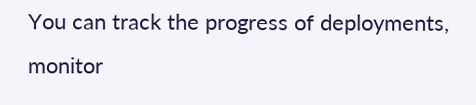You can track the progress of deployments, monitor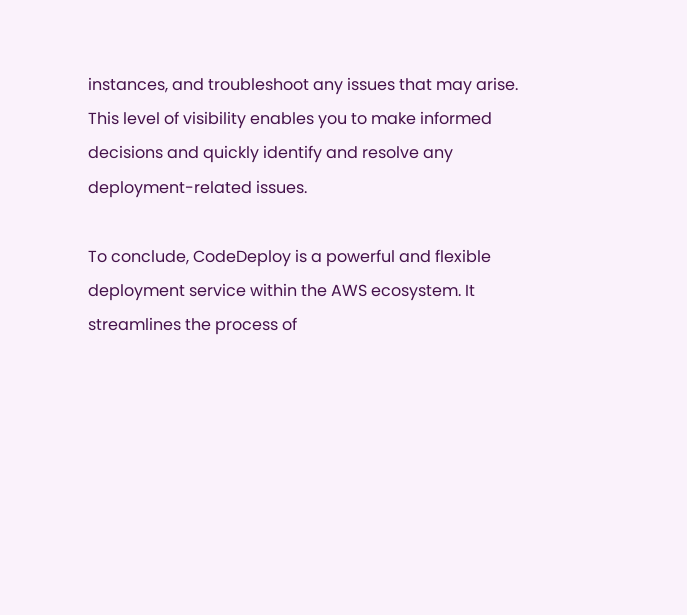instances, and troubleshoot any issues that may arise. This level of visibility enables you to make informed decisions and quickly identify and resolve any deployment-related issues.

To conclude, CodeDeploy is a powerful and flexible deployment service within the AWS ecosystem. It streamlines the process of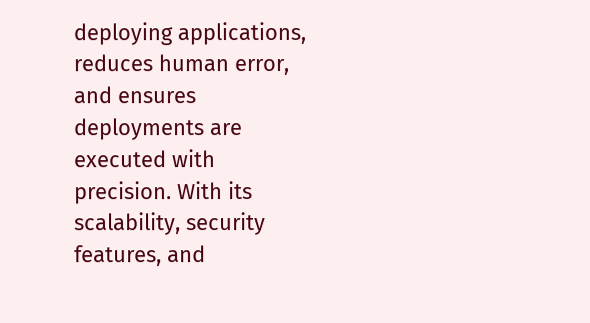deploying applications, reduces human error, and ensures deployments are executed with precision. With its scalability, security features, and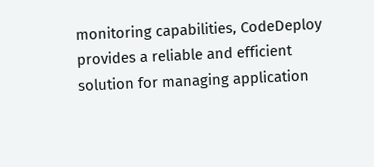monitoring capabilities, CodeDeploy provides a reliable and efficient solution for managing application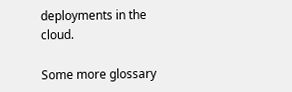deployments in the cloud.

Some more glossary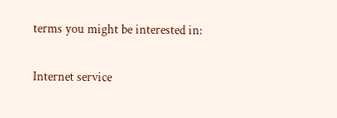terms you might be interested in:

Internet service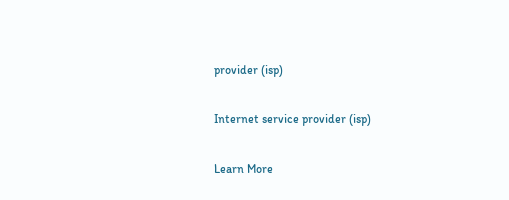provider (isp)

Internet service provider (isp)

Learn More